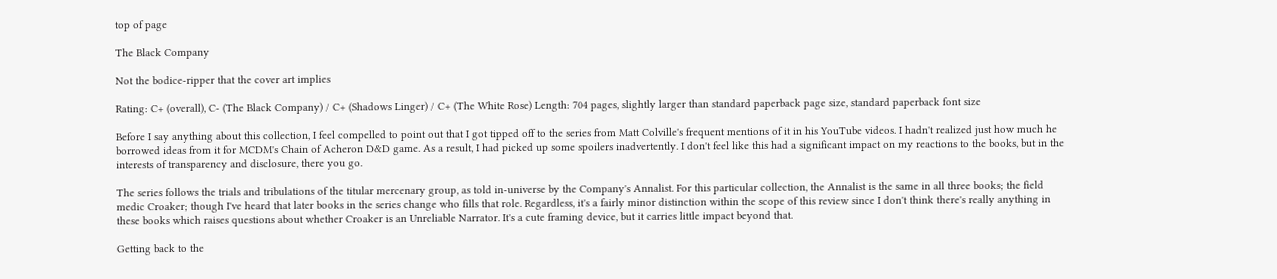top of page

The Black Company

Not the bodice-ripper that the cover art implies

Rating: C+ (overall), C- (The Black Company) / C+ (Shadows Linger) / C+ (The White Rose) Length: 704 pages, slightly larger than standard paperback page size, standard paperback font size

Before I say anything about this collection, I feel compelled to point out that I got tipped off to the series from Matt Colville's frequent mentions of it in his YouTube videos. I hadn't realized just how much he borrowed ideas from it for MCDM's Chain of Acheron D&D game. As a result, I had picked up some spoilers inadvertently. I don't feel like this had a significant impact on my reactions to the books, but in the interests of transparency and disclosure, there you go.

The series follows the trials and tribulations of the titular mercenary group, as told in-universe by the Company's Annalist. For this particular collection, the Annalist is the same in all three books; the field medic Croaker; though I've heard that later books in the series change who fills that role. Regardless, it's a fairly minor distinction within the scope of this review since I don't think there's really anything in these books which raises questions about whether Croaker is an Unreliable Narrator. It's a cute framing device, but it carries little impact beyond that.

Getting back to the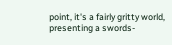point, it's a fairly gritty world, presenting a swords-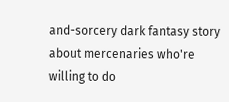and-sorcery dark fantasy story about mercenaries who're willing to do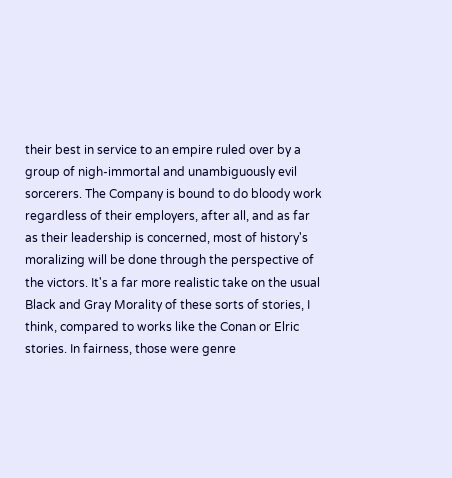their best in service to an empire ruled over by a group of nigh-immortal and unambiguously evil sorcerers. The Company is bound to do bloody work regardless of their employers, after all, and as far as their leadership is concerned, most of history's moralizing will be done through the perspective of the victors. It's a far more realistic take on the usual Black and Gray Morality of these sorts of stories, I think, compared to works like the Conan or Elric stories. In fairness, those were genre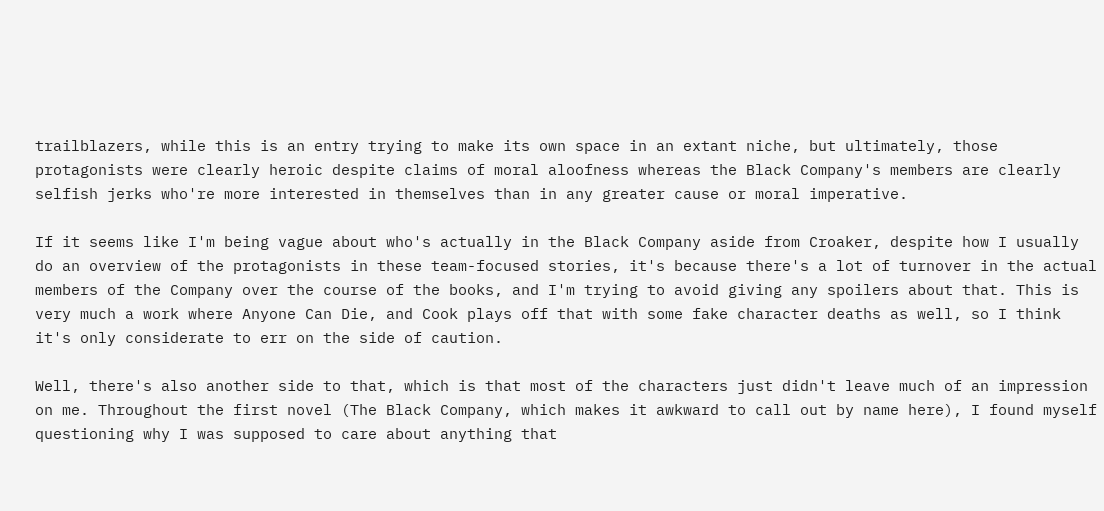trailblazers, while this is an entry trying to make its own space in an extant niche, but ultimately, those protagonists were clearly heroic despite claims of moral aloofness whereas the Black Company's members are clearly selfish jerks who're more interested in themselves than in any greater cause or moral imperative.

If it seems like I'm being vague about who's actually in the Black Company aside from Croaker, despite how I usually do an overview of the protagonists in these team-focused stories, it's because there's a lot of turnover in the actual members of the Company over the course of the books, and I'm trying to avoid giving any spoilers about that. This is very much a work where Anyone Can Die, and Cook plays off that with some fake character deaths as well, so I think it's only considerate to err on the side of caution.

Well, there's also another side to that, which is that most of the characters just didn't leave much of an impression on me. Throughout the first novel (The Black Company, which makes it awkward to call out by name here), I found myself questioning why I was supposed to care about anything that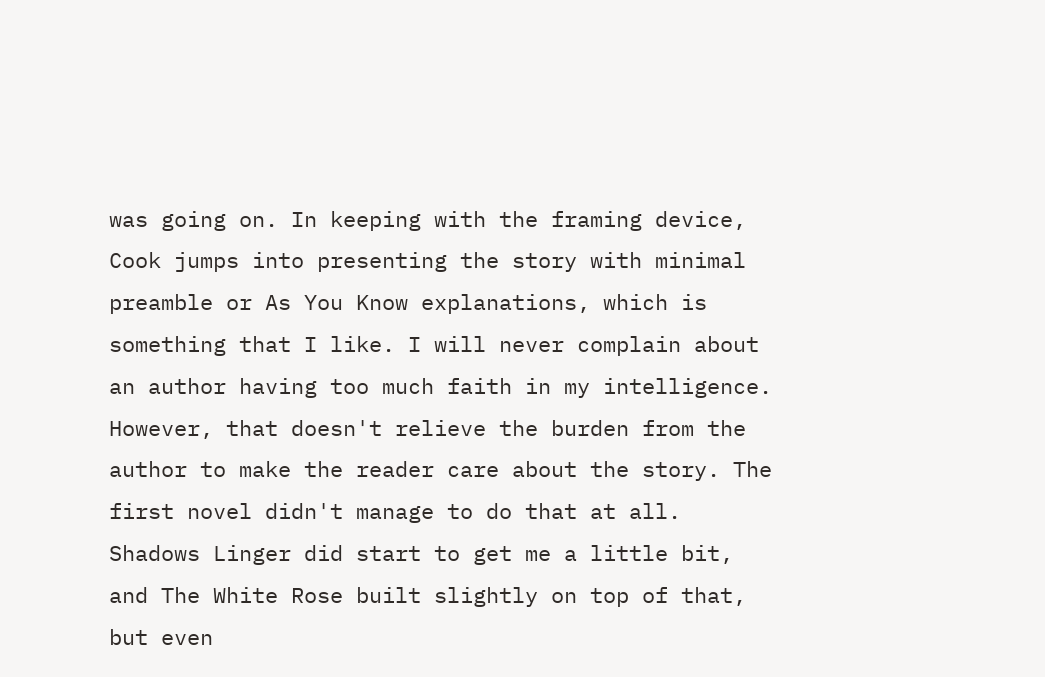was going on. In keeping with the framing device, Cook jumps into presenting the story with minimal preamble or As You Know explanations, which is something that I like. I will never complain about an author having too much faith in my intelligence. However, that doesn't relieve the burden from the author to make the reader care about the story. The first novel didn't manage to do that at all. Shadows Linger did start to get me a little bit, and The White Rose built slightly on top of that, but even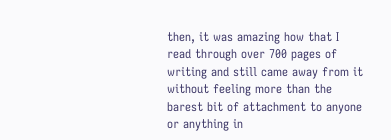then, it was amazing how that I read through over 700 pages of writing and still came away from it without feeling more than the barest bit of attachment to anyone or anything in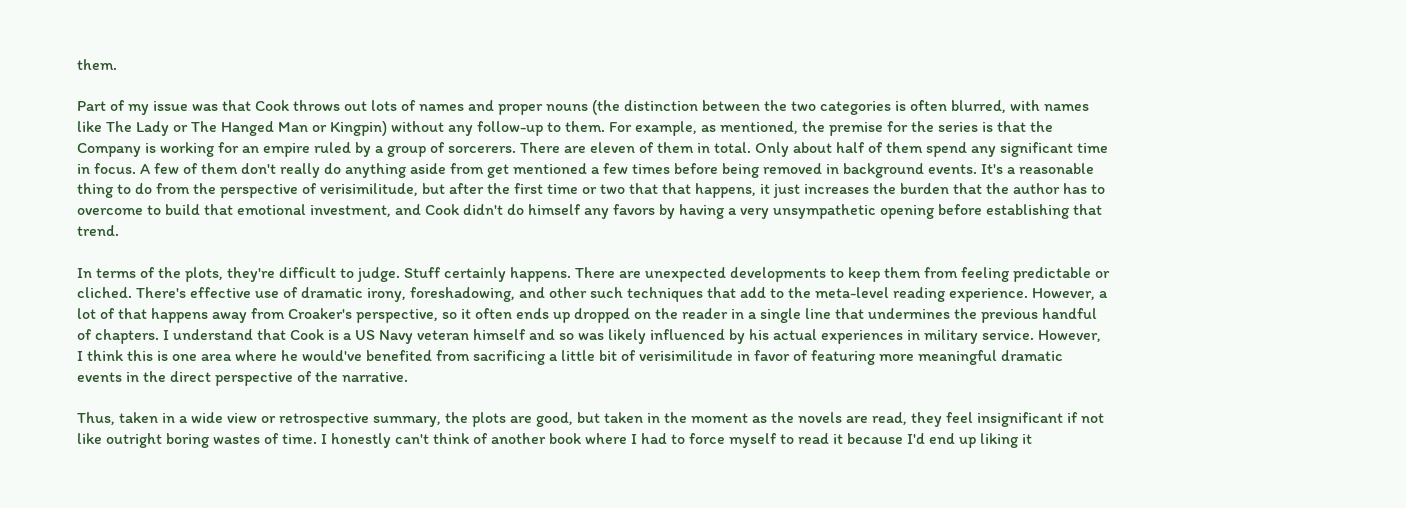them.

Part of my issue was that Cook throws out lots of names and proper nouns (the distinction between the two categories is often blurred, with names like The Lady or The Hanged Man or Kingpin) without any follow-up to them. For example, as mentioned, the premise for the series is that the Company is working for an empire ruled by a group of sorcerers. There are eleven of them in total. Only about half of them spend any significant time in focus. A few of them don't really do anything aside from get mentioned a few times before being removed in background events. It's a reasonable thing to do from the perspective of verisimilitude, but after the first time or two that that happens, it just increases the burden that the author has to overcome to build that emotional investment, and Cook didn't do himself any favors by having a very unsympathetic opening before establishing that trend.

In terms of the plots, they're difficult to judge. Stuff certainly happens. There are unexpected developments to keep them from feeling predictable or cliched. There's effective use of dramatic irony, foreshadowing, and other such techniques that add to the meta-level reading experience. However, a lot of that happens away from Croaker's perspective, so it often ends up dropped on the reader in a single line that undermines the previous handful of chapters. I understand that Cook is a US Navy veteran himself and so was likely influenced by his actual experiences in military service. However, I think this is one area where he would've benefited from sacrificing a little bit of verisimilitude in favor of featuring more meaningful dramatic events in the direct perspective of the narrative.

Thus, taken in a wide view or retrospective summary, the plots are good, but taken in the moment as the novels are read, they feel insignificant if not like outright boring wastes of time. I honestly can't think of another book where I had to force myself to read it because I'd end up liking it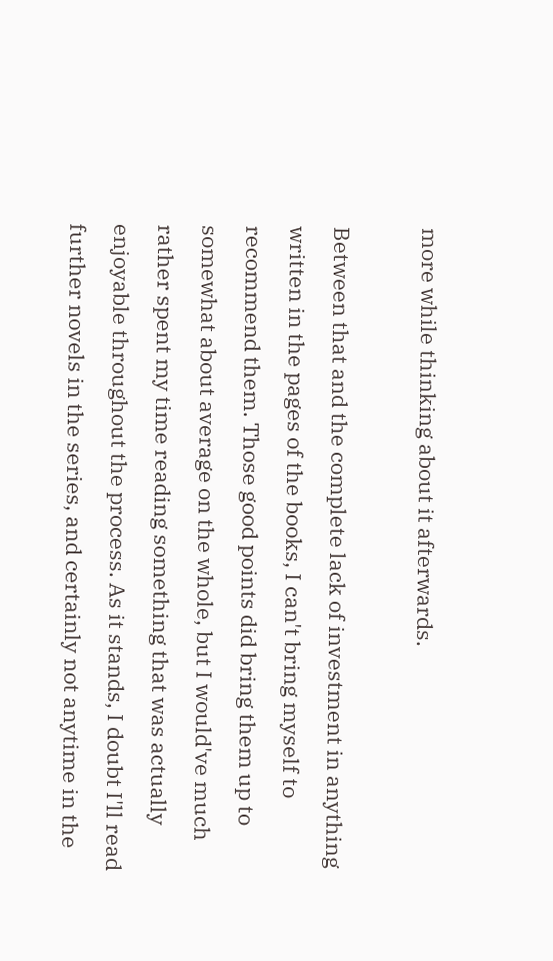more while thinking about it afterwards.

Between that and the complete lack of investment in anything written in the pages of the books, I can't bring myself to recommend them. Those good points did bring them up to somewhat about average on the whole, but I would've much rather spent my time reading something that was actually enjoyable throughout the process. As it stands, I doubt I'll read further novels in the series, and certainly not anytime in the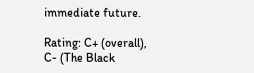immediate future.

Rating: C+ (overall), C- (The Black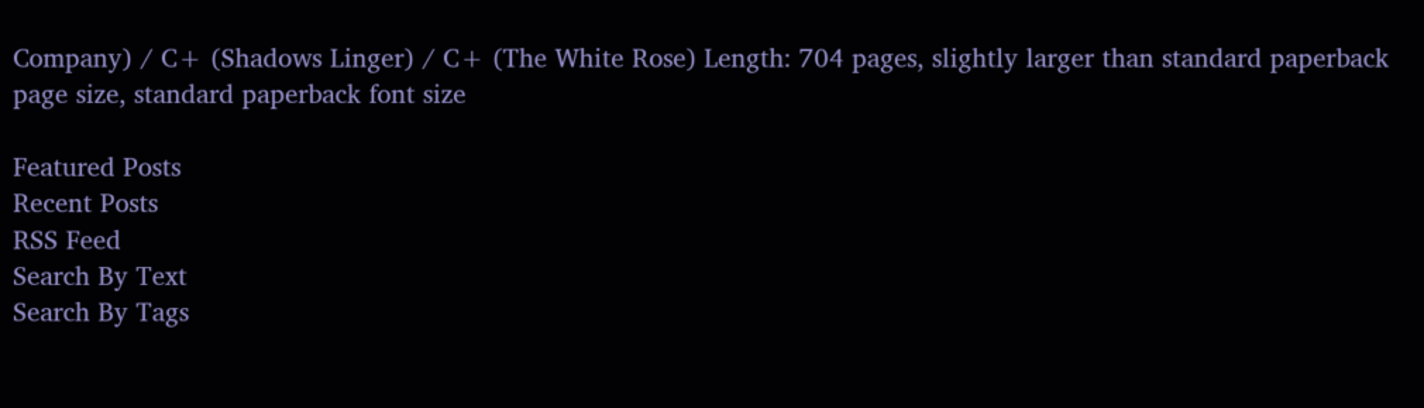Company) / C+ (Shadows Linger) / C+ (The White Rose) Length: 704 pages, slightly larger than standard paperback page size, standard paperback font size

Featured Posts
Recent Posts
RSS Feed
Search By Text
Search By Tags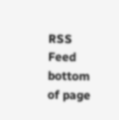RSS Feed
bottom of page